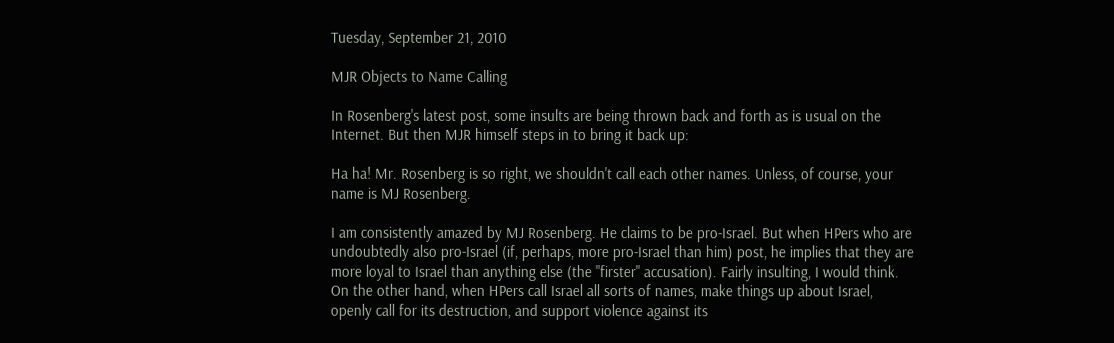Tuesday, September 21, 2010

MJR Objects to Name Calling

In Rosenberg's latest post, some insults are being thrown back and forth as is usual on the Internet. But then MJR himself steps in to bring it back up:

Ha ha! Mr. Rosenberg is so right, we shouldn't call each other names. Unless, of course, your name is MJ Rosenberg.

I am consistently amazed by MJ Rosenberg. He claims to be pro-Israel. But when HPers who are undoubtedly also pro-Israel (if, perhaps, more pro-Israel than him) post, he implies that they are more loyal to Israel than anything else (the "firster" accusation). Fairly insulting, I would think. On the other hand, when HPers call Israel all sorts of names, make things up about Israel, openly call for its destruction, and support violence against its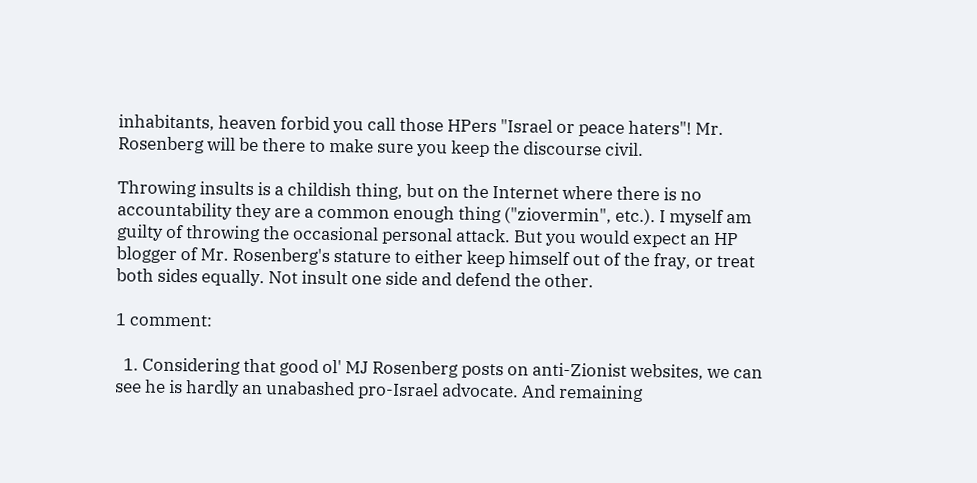inhabitants, heaven forbid you call those HPers "Israel or peace haters"! Mr. Rosenberg will be there to make sure you keep the discourse civil.

Throwing insults is a childish thing, but on the Internet where there is no accountability they are a common enough thing ("ziovermin", etc.). I myself am guilty of throwing the occasional personal attack. But you would expect an HP blogger of Mr. Rosenberg's stature to either keep himself out of the fray, or treat both sides equally. Not insult one side and defend the other.

1 comment:

  1. Considering that good ol' MJ Rosenberg posts on anti-Zionist websites, we can see he is hardly an unabashed pro-Israel advocate. And remaining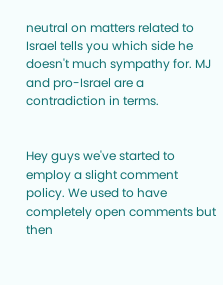neutral on matters related to Israel tells you which side he doesn't much sympathy for. MJ and pro-Israel are a contradiction in terms.


Hey guys we've started to employ a slight comment policy. We used to have completely open comments but then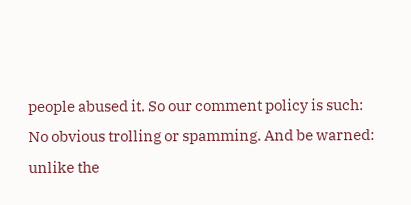people abused it. So our comment policy is such: No obvious trolling or spamming. And be warned: unlike the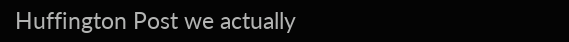Huffington Post we actually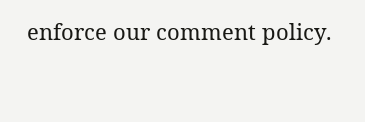enforce our comment policy.